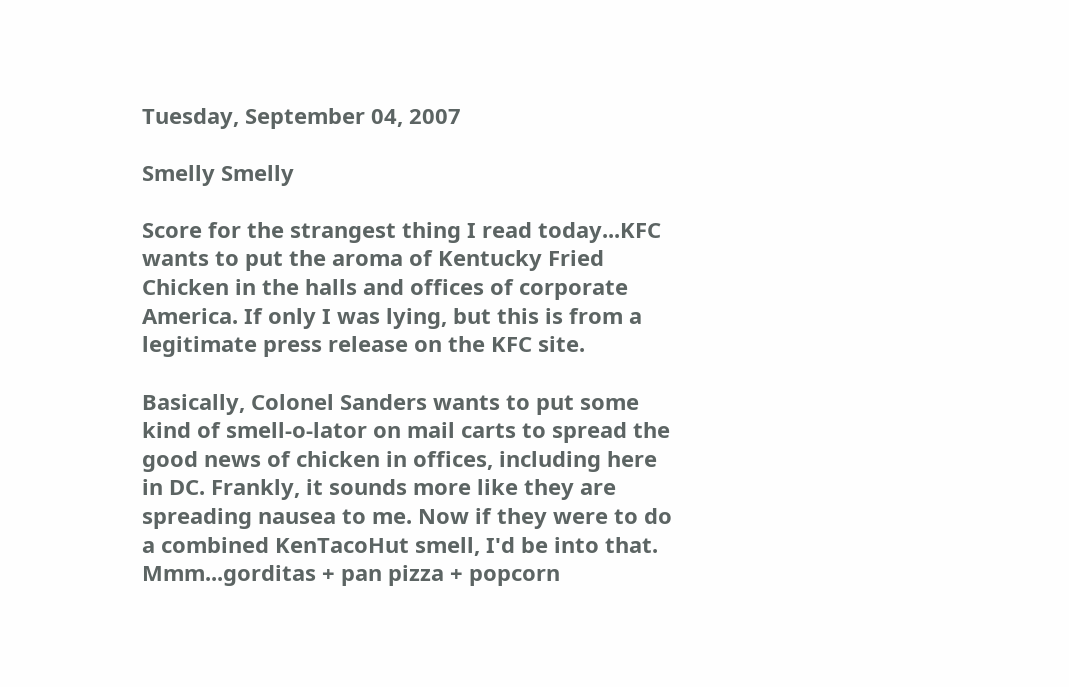Tuesday, September 04, 2007

Smelly Smelly

Score for the strangest thing I read today...KFC wants to put the aroma of Kentucky Fried Chicken in the halls and offices of corporate America. If only I was lying, but this is from a legitimate press release on the KFC site.

Basically, Colonel Sanders wants to put some kind of smell-o-lator on mail carts to spread the good news of chicken in offices, including here in DC. Frankly, it sounds more like they are spreading nausea to me. Now if they were to do a combined KenTacoHut smell, I'd be into that. Mmm...gorditas + pan pizza + popcorn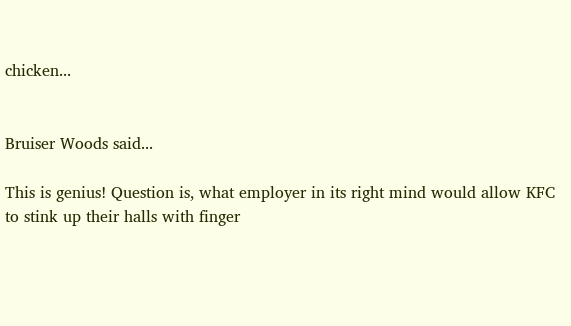chicken...


Bruiser Woods said...

This is genius! Question is, what employer in its right mind would allow KFC to stink up their halls with finger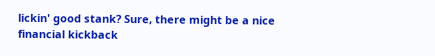lickin' good stank? Sure, there might be a nice financial kickback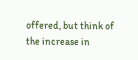offered, but think of the increase in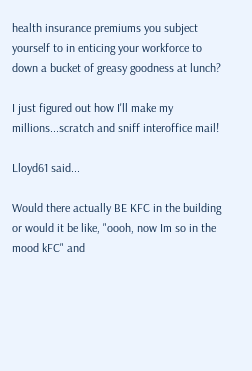health insurance premiums you subject yourself to in enticing your workforce to down a bucket of greasy goodness at lunch?

I just figured out how I'll make my millions...scratch and sniff interoffice mail!

Lloyd61 said...

Would there actually BE KFC in the building or would it be like, "oooh, now Im so in the mood kFC" and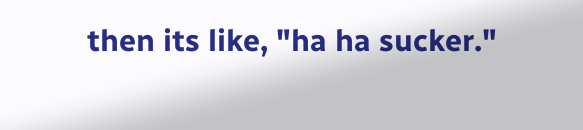then its like, "ha ha sucker."